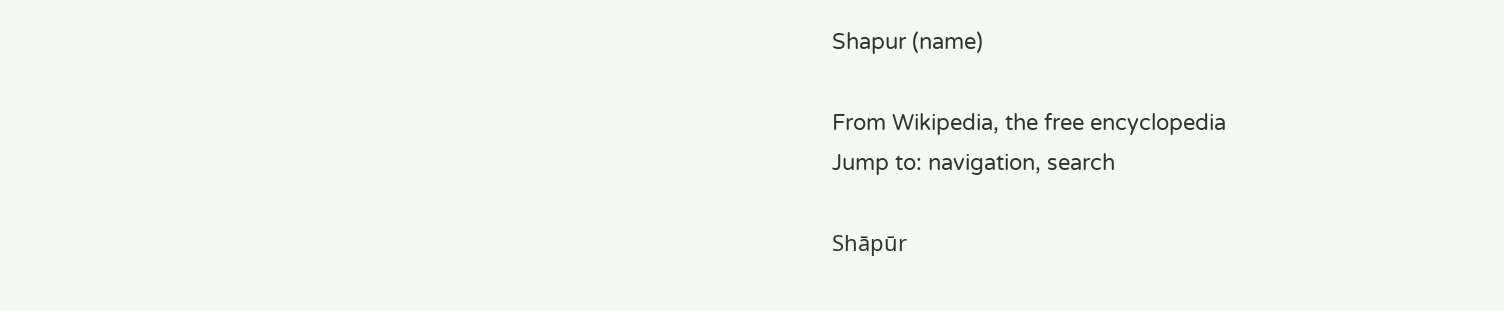Shapur (name)

From Wikipedia, the free encyclopedia
Jump to: navigation, search

Shāpūr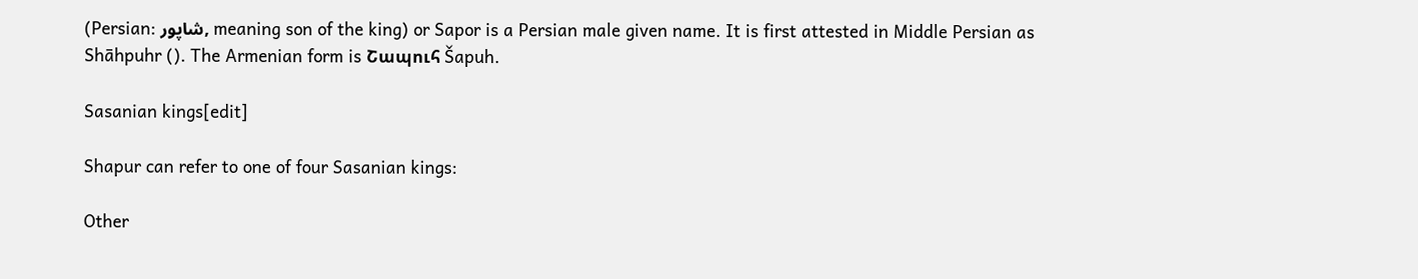(Persian: شاپور, meaning son of the king) or Sapor is a Persian male given name. It is first attested in Middle Persian as Shāhpuhr (). The Armenian form is Շապուհ Šapuh.

Sasanian kings[edit]

Shapur can refer to one of four Sasanian kings:

Other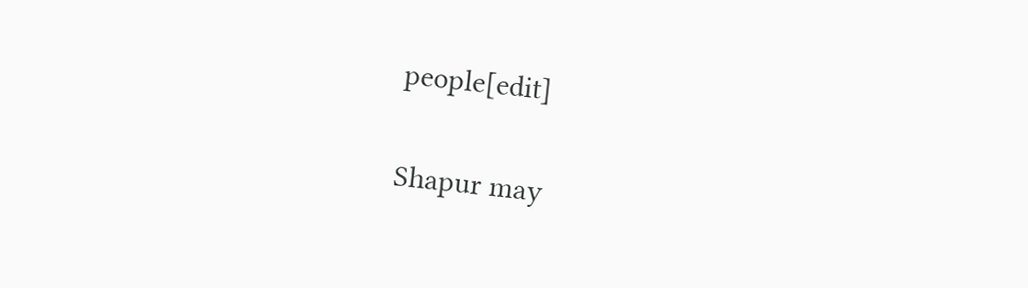people[edit]

Shapur may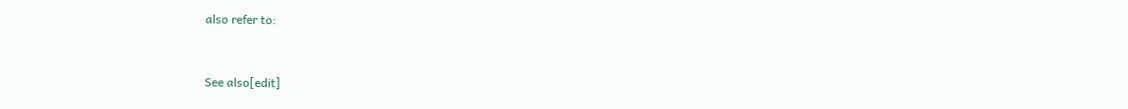also refer to:


See also[edit]